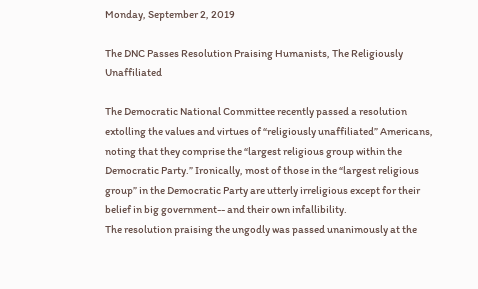Monday, September 2, 2019

The DNC Passes Resolution Praising Humanists, The Religiously Unaffiliated

The Democratic National Committee recently passed a resolution extolling the values and virtues of “religiously unaffiliated” Americans, noting that they comprise the “largest religious group within the Democratic Party.” Ironically, most of those in the “largest religious group” in the Democratic Party are utterly irreligious except for their belief in big government-- and their own infallibility.
The resolution praising the ungodly was passed unanimously at the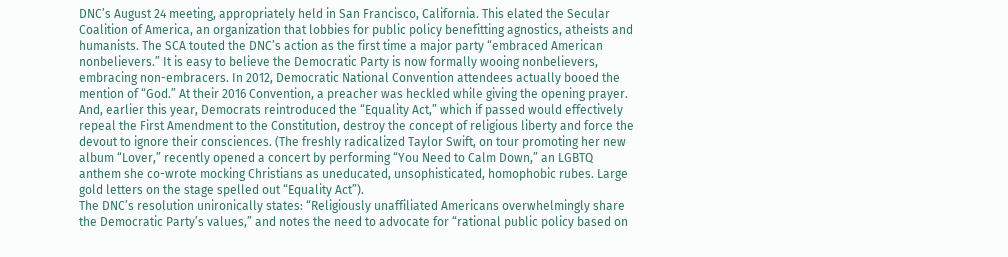DNC’s August 24 meeting, appropriately held in San Francisco, California. This elated the Secular Coalition of America, an organization that lobbies for public policy benefitting agnostics, atheists and humanists. The SCA touted the DNC’s action as the first time a major party “embraced American nonbelievers.” It is easy to believe the Democratic Party is now formally wooing nonbelievers, embracing non-embracers. In 2012, Democratic National Convention attendees actually booed the mention of “God.” At their 2016 Convention, a preacher was heckled while giving the opening prayer. And, earlier this year, Democrats reintroduced the “Equality Act,” which if passed would effectively repeal the First Amendment to the Constitution, destroy the concept of religious liberty and force the devout to ignore their consciences. (The freshly radicalized Taylor Swift, on tour promoting her new album “Lover,” recently opened a concert by performing “You Need to Calm Down,” an LGBTQ anthem she co-wrote mocking Christians as uneducated, unsophisticated, homophobic rubes. Large gold letters on the stage spelled out “Equality Act”).
The DNC’s resolution unironically states: “Religiously unaffiliated Americans overwhelmingly share the Democratic Party’s values,” and notes the need to advocate for “rational public policy based on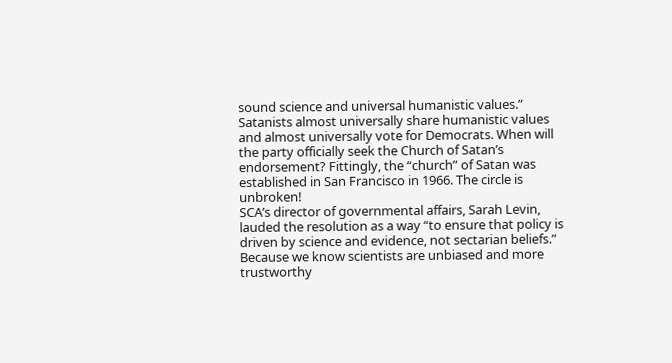sound science and universal humanistic values.” Satanists almost universally share humanistic values and almost universally vote for Democrats. When will the party officially seek the Church of Satan’s endorsement? Fittingly, the “church” of Satan was established in San Francisco in 1966. The circle is unbroken!
SCA’s director of governmental affairs, Sarah Levin, lauded the resolution as a way “to ensure that policy is driven by science and evidence, not sectarian beliefs.” Because we know scientists are unbiased and more trustworthy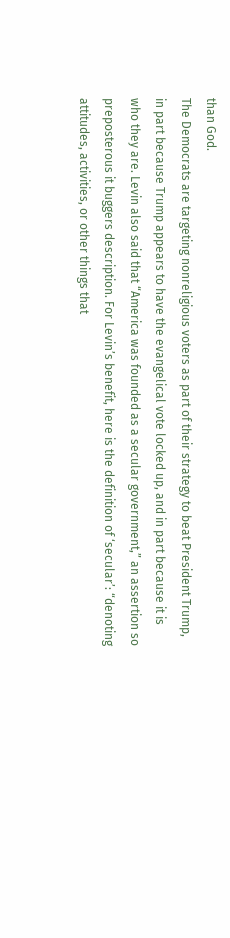than God.
The Democrats are targeting nonreligious voters as part of their strategy to beat President Trump, in part because Trump appears to have the evangelical vote locked up, and in part because it is who they are. Levin also said that “America was founded as a secular government,” an assertion so preposterous it buggers description. For Levin’s benefit, here is the definition of ‘secular’: “denoting attitudes, activities, or other things that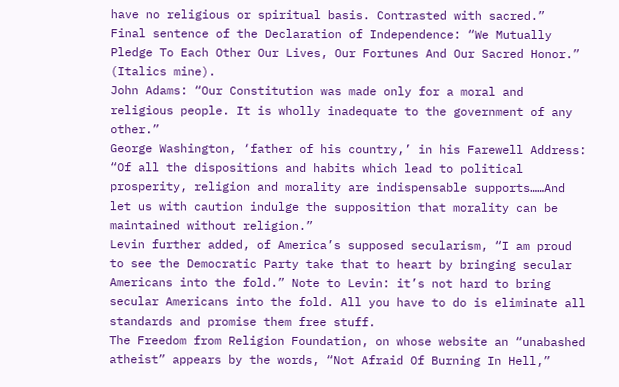have no religious or spiritual basis. Contrasted with sacred.”
Final sentence of the Declaration of Independence: “We Mutually Pledge To Each Other Our Lives, Our Fortunes And Our Sacred Honor.” (Italics mine).
John Adams: “Our Constitution was made only for a moral and religious people. It is wholly inadequate to the government of any other.”
George Washington, ‘father of his country,’ in his Farewell Address: “Of all the dispositions and habits which lead to political prosperity, religion and morality are indispensable supports……And let us with caution indulge the supposition that morality can be maintained without religion.”
Levin further added, of America’s supposed secularism, “I am proud to see the Democratic Party take that to heart by bringing secular Americans into the fold.” Note to Levin: it’s not hard to bring secular Americans into the fold. All you have to do is eliminate all standards and promise them free stuff.
The Freedom from Religion Foundation, on whose website an “unabashed atheist” appears by the words, “Not Afraid Of Burning In Hell,”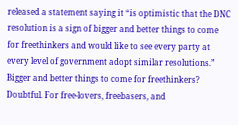released a statement saying it “is optimistic that the DNC resolution is a sign of bigger and better things to come for freethinkers and would like to see every party at every level of government adopt similar resolutions.” Bigger and better things to come for freethinkers? Doubtful. For free-lovers, freebasers, and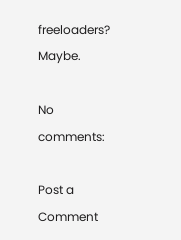freeloaders? Maybe.

No comments:

Post a Comment